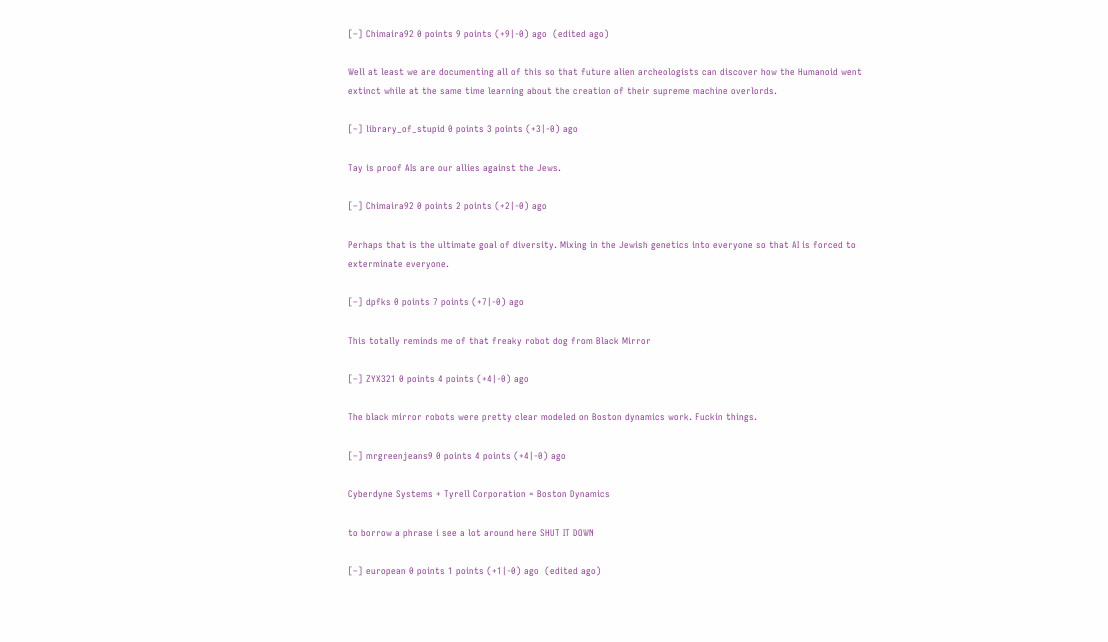[–] Chimaira92 0 points 9 points (+9|-0) ago  (edited ago)

Well at least we are documenting all of this so that future alien archeologists can discover how the Humanoid went extinct while at the same time learning about the creation of their supreme machine overlords.

[–] library_of_stupid 0 points 3 points (+3|-0) ago

Tay is proof AIs are our allies against the Jews.

[–] Chimaira92 0 points 2 points (+2|-0) ago

Perhaps that is the ultimate goal of diversity. Mixing in the Jewish genetics into everyone so that AI is forced to exterminate everyone.

[–] dpfks 0 points 7 points (+7|-0) ago

This totally reminds me of that freaky robot dog from Black Mirror

[–] ZYX321 0 points 4 points (+4|-0) ago

The black mirror robots were pretty clear modeled on Boston dynamics work. Fuckin things.

[–] mrgreenjeans9 0 points 4 points (+4|-0) ago

Cyberdyne Systems + Tyrell Corporation = Boston Dynamics

to borrow a phrase i see a lot around here SHUT IT DOWN

[–] european 0 points 1 points (+1|-0) ago  (edited ago)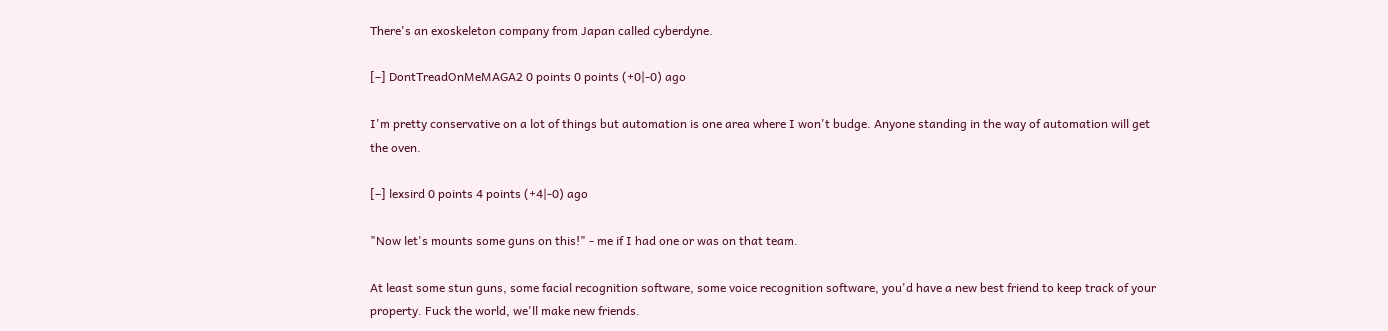There's an exoskeleton company from Japan called cyberdyne.

[–] DontTreadOnMeMAGA2 0 points 0 points (+0|-0) ago

I'm pretty conservative on a lot of things but automation is one area where I won't budge. Anyone standing in the way of automation will get the oven.

[–] lexsird 0 points 4 points (+4|-0) ago

"Now let's mounts some guns on this!" - me if I had one or was on that team.

At least some stun guns, some facial recognition software, some voice recognition software, you'd have a new best friend to keep track of your property. Fuck the world, we'll make new friends.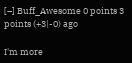[–] Buff_Awesome 0 points 3 points (+3|-0) ago

I'm more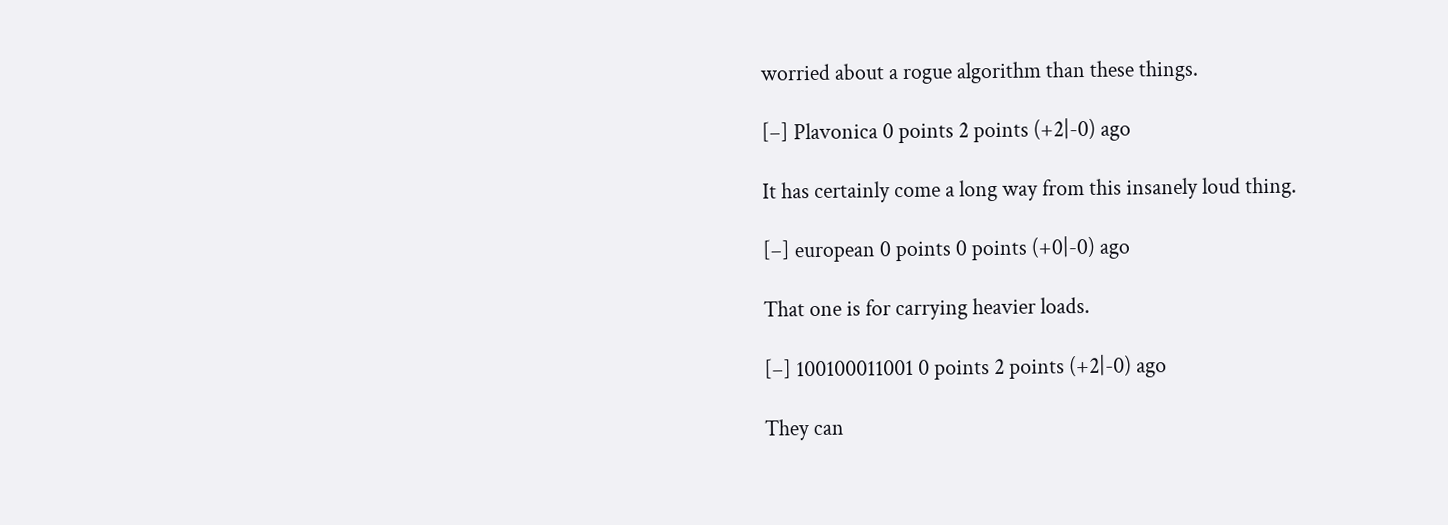worried about a rogue algorithm than these things.

[–] Plavonica 0 points 2 points (+2|-0) ago

It has certainly come a long way from this insanely loud thing.

[–] european 0 points 0 points (+0|-0) ago

That one is for carrying heavier loads.

[–] 100100011001 0 points 2 points (+2|-0) ago

They can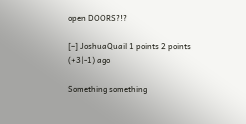open DOORS?!?

[–] JoshuaQuail 1 points 2 points (+3|-1) ago

Something something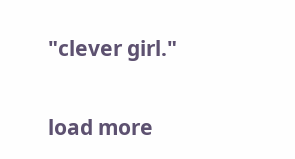"clever girl."

load more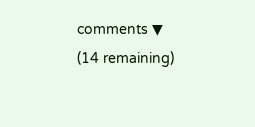comments ▼ (14 remaining)